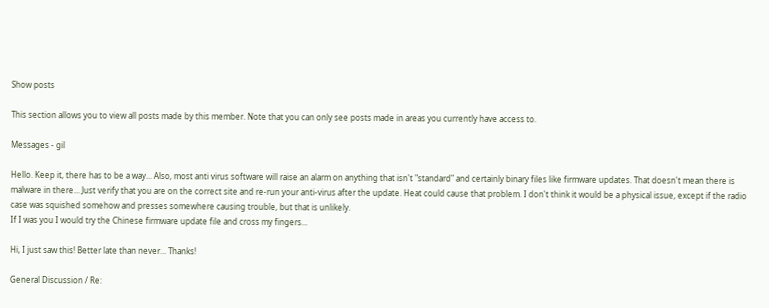Show posts

This section allows you to view all posts made by this member. Note that you can only see posts made in areas you currently have access to.

Messages - gil

Hello. Keep it, there has to be a way... Also, most anti virus software will raise an alarm on anything that isn't "standard" and certainly binary files like firmware updates. That doesn't mean there is malware in there... Just verify that you are on the correct site and re-run your anti-virus after the update. Heat could cause that problem. I don't think it would be a physical issue, except if the radio case was squished somehow and presses somewhere causing trouble, but that is unlikely.
If I was you I would try the Chinese firmware update file and cross my fingers...

Hi, I just saw this! Better late than never... Thanks!

General Discussion / Re: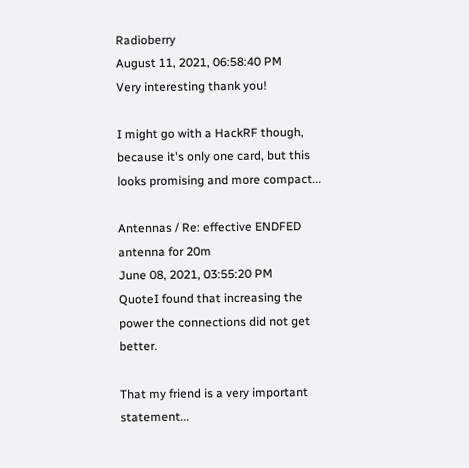Radioberry
August 11, 2021, 06:58:40 PM
Very interesting thank you!

I might go with a HackRF though, because it's only one card, but this looks promising and more compact...

Antennas / Re: effective ENDFED antenna for 20m
June 08, 2021, 03:55:20 PM
QuoteI found that increasing the power the connections did not get better.

That my friend is a very important statement...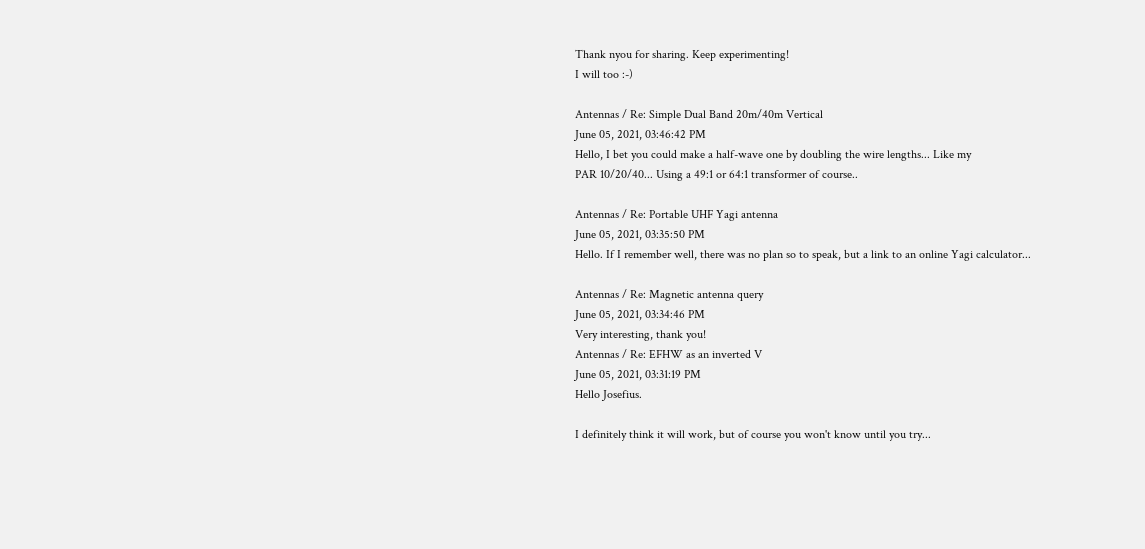Thank nyou for sharing. Keep experimenting!
I will too :-)

Antennas / Re: Simple Dual Band 20m/40m Vertical
June 05, 2021, 03:46:42 PM
Hello, I bet you could make a half-wave one by doubling the wire lengths... Like my
PAR 10/20/40... Using a 49:1 or 64:1 transformer of course..

Antennas / Re: Portable UHF Yagi antenna
June 05, 2021, 03:35:50 PM
Hello. If I remember well, there was no plan so to speak, but a link to an online Yagi calculator...

Antennas / Re: Magnetic antenna query
June 05, 2021, 03:34:46 PM
Very interesting, thank you!
Antennas / Re: EFHW as an inverted V
June 05, 2021, 03:31:19 PM
Hello Josefius.

I definitely think it will work, but of course you won't know until you try...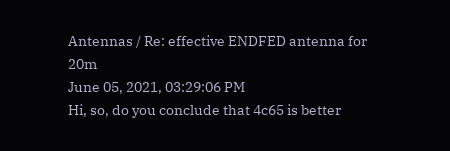Antennas / Re: effective ENDFED antenna for 20m
June 05, 2021, 03:29:06 PM
Hi, so, do you conclude that 4c65 is better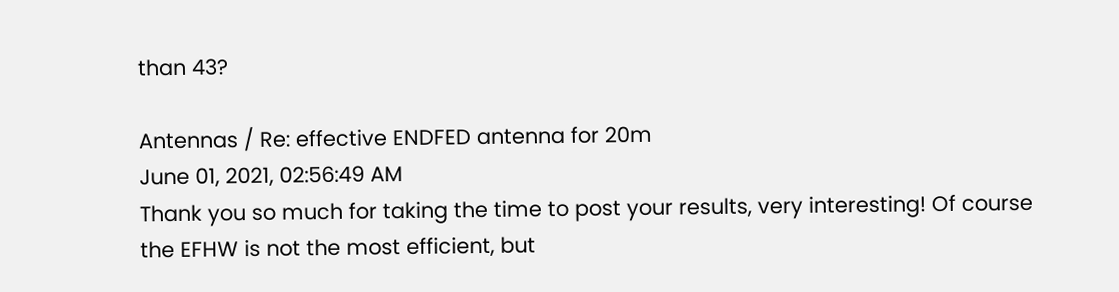than 43?

Antennas / Re: effective ENDFED antenna for 20m
June 01, 2021, 02:56:49 AM
Thank you so much for taking the time to post your results, very interesting! Of course the EFHW is not the most efficient, but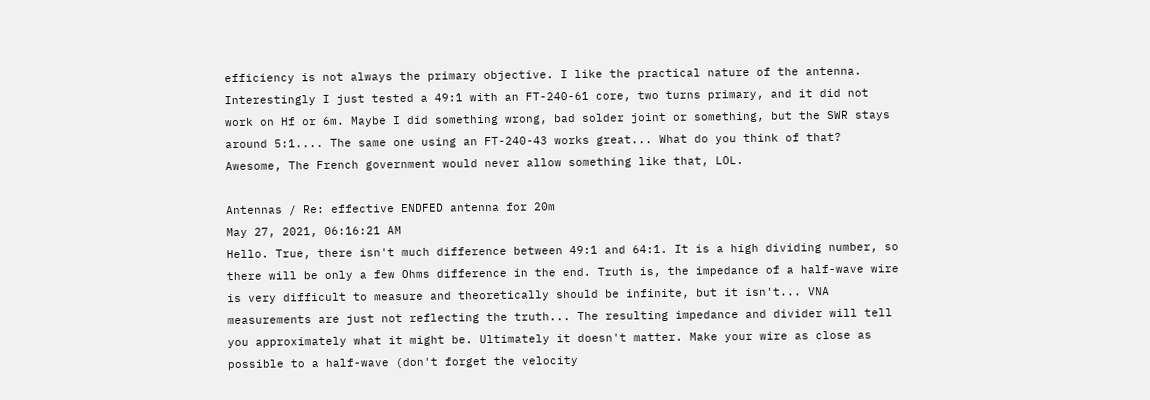efficiency is not always the primary objective. I like the practical nature of the antenna. Interestingly I just tested a 49:1 with an FT-240-61 core, two turns primary, and it did not work on Hf or 6m. Maybe I did something wrong, bad solder joint or something, but the SWR stays around 5:1.... The same one using an FT-240-43 works great... What do you think of that?
Awesome, The French government would never allow something like that, LOL.

Antennas / Re: effective ENDFED antenna for 20m
May 27, 2021, 06:16:21 AM
Hello. True, there isn't much difference between 49:1 and 64:1. It is a high dividing number, so there will be only a few Ohms difference in the end. Truth is, the impedance of a half-wave wire is very difficult to measure and theoretically should be infinite, but it isn't... VNA measurements are just not reflecting the truth... The resulting impedance and divider will tell you approximately what it might be. Ultimately it doesn't matter. Make your wire as close as possible to a half-wave (don't forget the velocity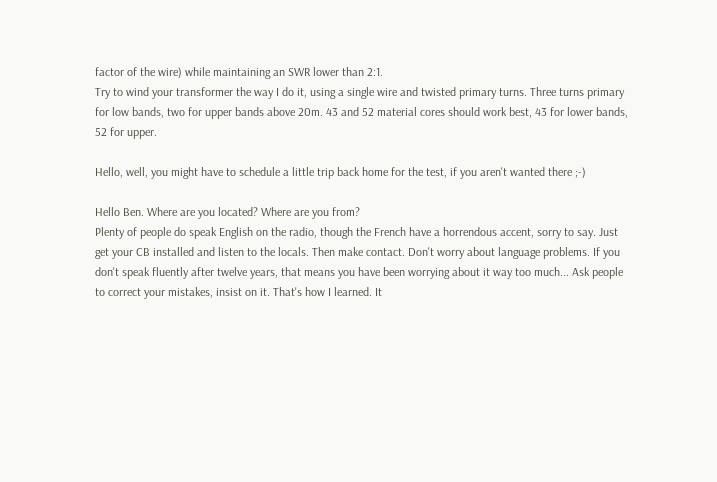factor of the wire) while maintaining an SWR lower than 2:1.
Try to wind your transformer the way I do it, using a single wire and twisted primary turns. Three turns primary for low bands, two for upper bands above 20m. 43 and 52 material cores should work best, 43 for lower bands, 52 for upper.

Hello, well, you might have to schedule a little trip back home for the test, if you aren't wanted there ;-)

Hello Ben. Where are you located? Where are you from?
Plenty of people do speak English on the radio, though the French have a horrendous accent, sorry to say. Just get your CB installed and listen to the locals. Then make contact. Don't worry about language problems. If you don't speak fluently after twelve years, that means you have been worrying about it way too much... Ask people to correct your mistakes, insist on it. That's how I learned. It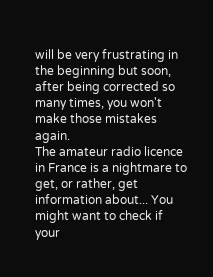will be very frustrating in the beginning but soon, after being corrected so many times, you won't make those mistakes again.
The amateur radio licence in France is a nightmare to get, or rather, get information about... You might want to check if your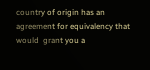country of origin has an agreement for equivalency that would  grant you a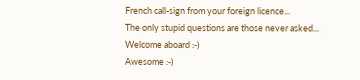French call-sign from your foreign licence...
The only stupid questions are those never asked...
Welcome aboard :-)
Awesome :-)